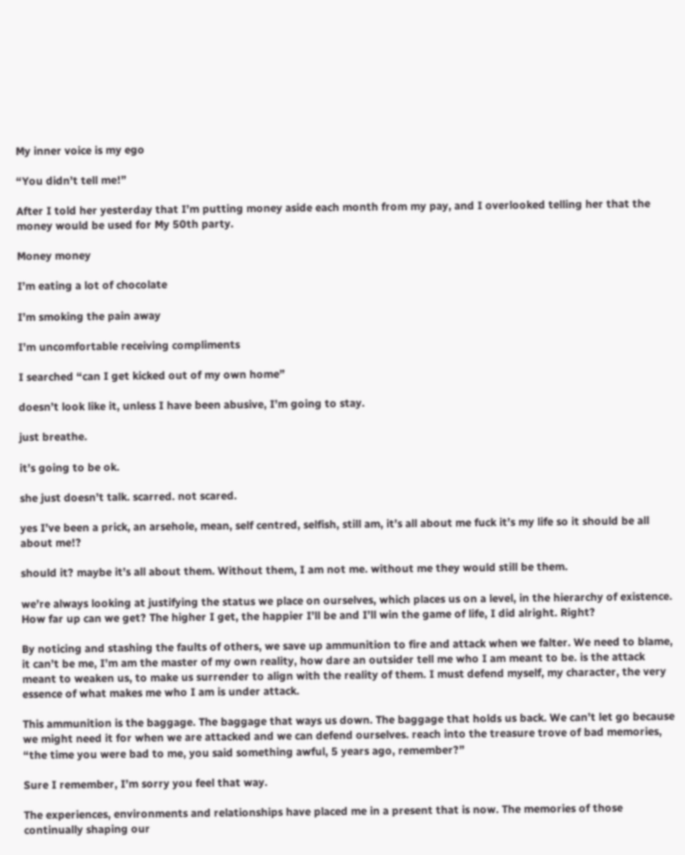My inner voice is my ego

“You didn’t tell me!”

After I told her yesterday that I’m putting money aside each month from my pay, and I overlooked telling her that the money would be used for My 50th party.

Money money

I’m eating a lot of chocolate

I’m smoking the pain away

I’m uncomfortable receiving compliments

I searched “can I get kicked out of my own home”

doesn’t look like it, unless I have been abusive, I’m going to stay.

just breathe.

it’s going to be ok.

she just doesn’t talk. scarred. not scared.

yes I’ve been a prick, an arsehole, mean, self centred, selfish, still am, it’s all about me fuck it’s my life so it should be all about me!?

should it? maybe it’s all about them. Without them, I am not me. without me they would still be them.

we’re always looking at justifying the status we place on ourselves, which places us on a level, in the hierarchy of existence. How far up can we get? The higher I get, the happier I’ll be and I’ll win the game of life, I did alright. Right?

By noticing and stashing the faults of others, we save up ammunition to fire and attack when we falter. We need to blame, it can’t be me, I’m am the master of my own reality, how dare an outsider tell me who I am meant to be. is the attack meant to weaken us, to make us surrender to align with the reality of them. I must defend myself, my character, the very essence of what makes me who I am is under attack.

This ammunition is the baggage. The baggage that ways us down. The baggage that holds us back. We can’t let go because we might need it for when we are attacked and we can defend ourselves. reach into the treasure trove of bad memories, “the time you were bad to me, you said something awful, 5 years ago, remember?”

Sure I remember, I’m sorry you feel that way.

The experiences, environments and relationships have placed me in a present that is now. The memories of those continually shaping our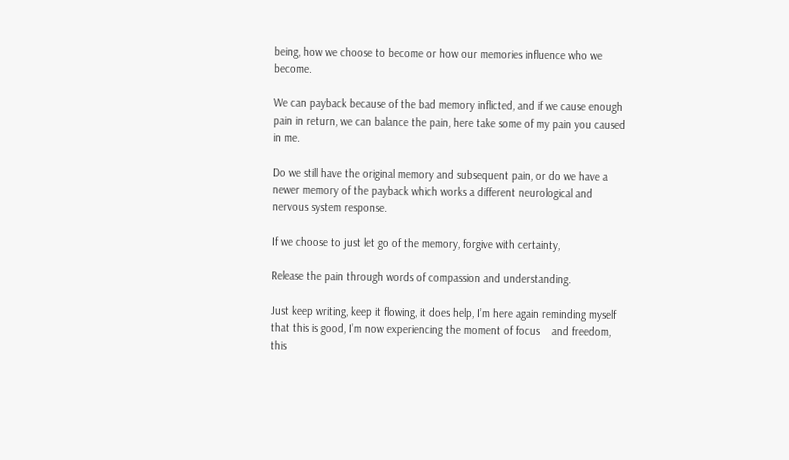being, how we choose to become or how our memories influence who we become.

We can payback because of the bad memory inflicted, and if we cause enough pain in return, we can balance the pain, here take some of my pain you caused in me.

Do we still have the original memory and subsequent pain, or do we have a newer memory of the payback which works a different neurological and nervous system response.

If we choose to just let go of the memory, forgive with certainty,

Release the pain through words of compassion and understanding.

Just keep writing, keep it flowing, it does help, I’m here again reminding myself that this is good, I’m now experiencing the moment of focus    and freedom, this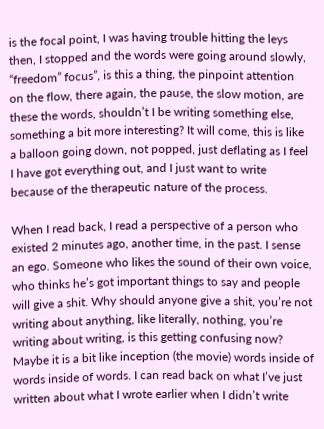is the focal point, I was having trouble hitting the leys then, I stopped and the words were going around slowly, “freedom” focus”, is this a thing, the pinpoint attention on the flow, there again, the pause, the slow motion, are these the words, shouldn’t I be writing something else, something a bit more interesting? It will come, this is like a balloon going down, not popped, just deflating as I feel I have got everything out, and I just want to write because of the therapeutic nature of the process.

When I read back, I read a perspective of a person who existed 2 minutes ago, another time, in the past. I sense an ego. Someone who likes the sound of their own voice, who thinks he’s got important things to say and people will give a shit. Why should anyone give a shit, you’re not writing about anything, like literally, nothing, you’re writing about writing, is this getting confusing now? Maybe it is a bit like inception (the movie) words inside of words inside of words. I can read back on what I’ve just written about what I wrote earlier when I didn’t write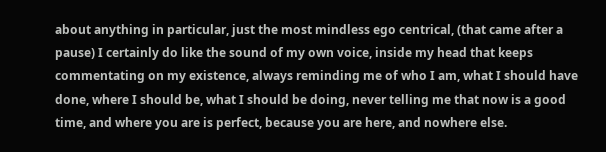about anything in particular, just the most mindless ego centrical, (that came after a pause) I certainly do like the sound of my own voice, inside my head that keeps commentating on my existence, always reminding me of who I am, what I should have done, where I should be, what I should be doing, never telling me that now is a good time, and where you are is perfect, because you are here, and nowhere else.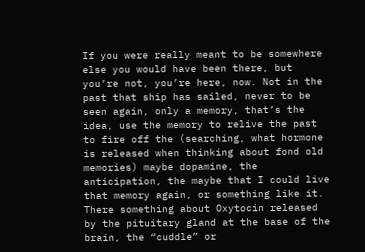If you were really meant to be somewhere else you would have been there, but you’re not, you’re here, now. Not in the past that ship has sailed, never to be seen again, only a memory, that’s the idea, use the memory to relive the past to fire off the (searching, what hormone is released when thinking about fond old memories) maybe dopamine, the anticipation, the maybe that I could live that memory again, or something like it. There something about Oxytocin released by the pituitary gland at the base of the brain, the “cuddle” or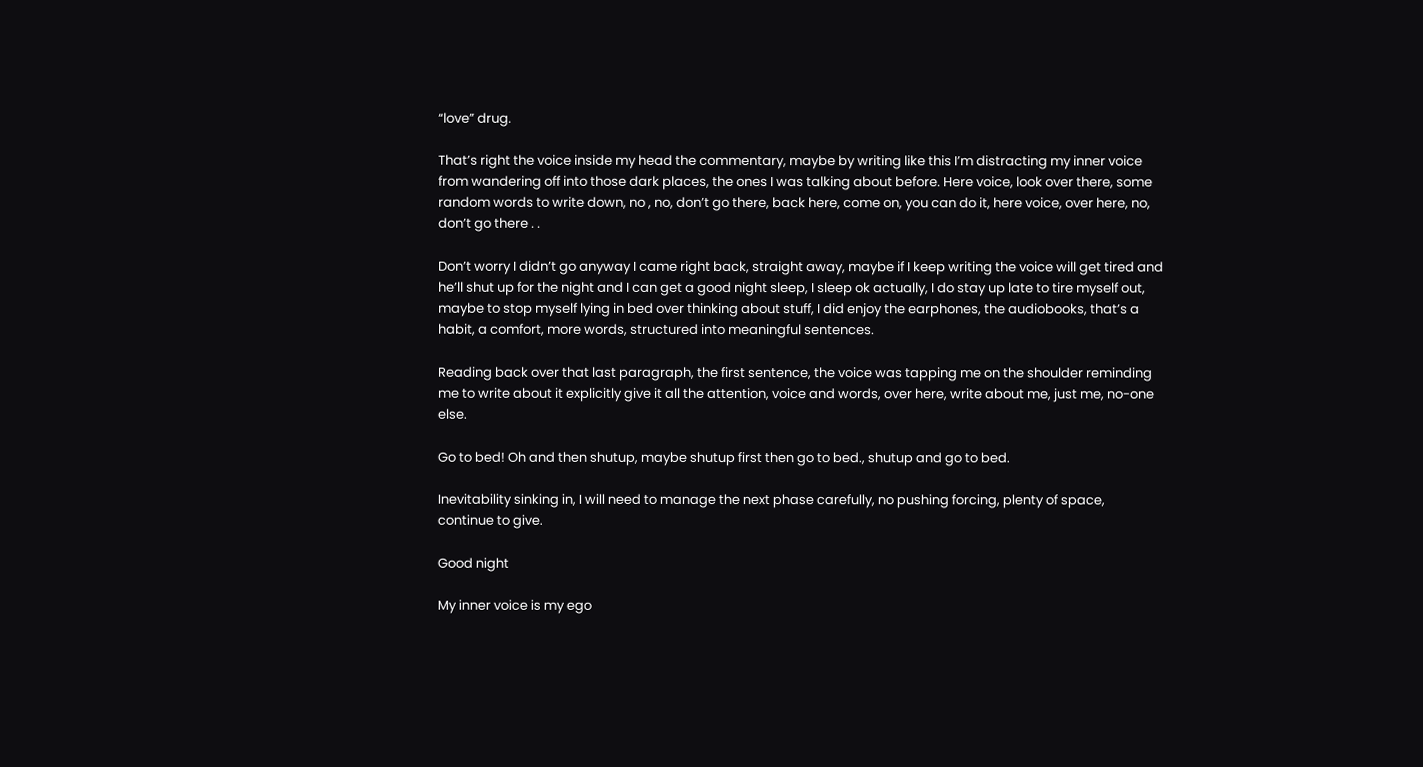“love” drug.

That’s right the voice inside my head the commentary, maybe by writing like this I’m distracting my inner voice from wandering off into those dark places, the ones I was talking about before. Here voice, look over there, some random words to write down, no , no, don’t go there, back here, come on, you can do it, here voice, over here, no, don’t go there . .

Don’t worry I didn’t go anyway I came right back, straight away, maybe if I keep writing the voice will get tired and he’ll shut up for the night and I can get a good night sleep, I sleep ok actually, I do stay up late to tire myself out, maybe to stop myself lying in bed over thinking about stuff, I did enjoy the earphones, the audiobooks, that’s a habit, a comfort, more words, structured into meaningful sentences.

Reading back over that last paragraph, the first sentence, the voice was tapping me on the shoulder reminding me to write about it explicitly give it all the attention, voice and words, over here, write about me, just me, no-one else.

Go to bed! Oh and then shutup, maybe shutup first then go to bed., shutup and go to bed.

Inevitability sinking in, I will need to manage the next phase carefully, no pushing forcing, plenty of space, continue to give.

Good night

My inner voice is my ego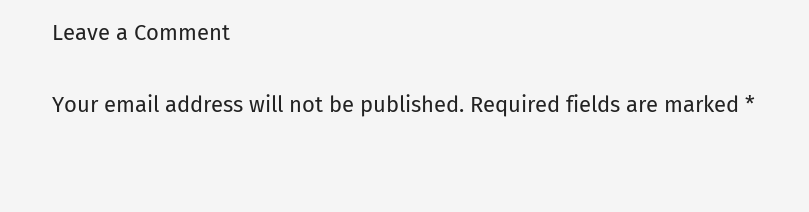Leave a Comment

Your email address will not be published. Required fields are marked *